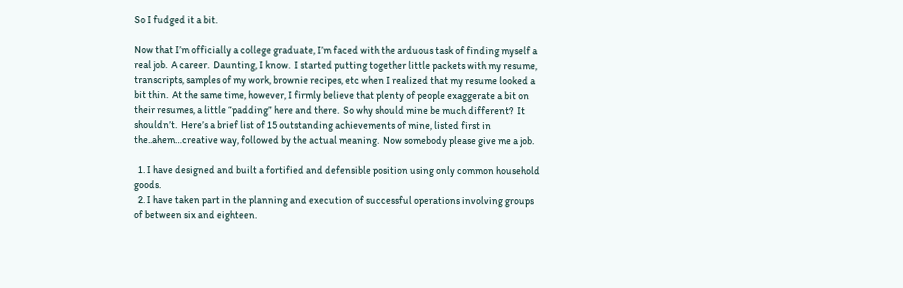So I fudged it a bit.

Now that I’m officially a college graduate, I’m faced with the arduous task of finding myself a real job.  A career.  Daunting, I know.  I started putting together little packets with my resume, transcripts, samples of my work, brownie recipes, etc when I realized that my resume looked a bit thin.  At the same time, however, I firmly believe that plenty of people exaggerate a bit on their resumes, a little “padding” here and there.  So why should mine be much different?  It shouldn’t.  Here’s a brief list of 15 outstanding achievements of mine, listed first in the..ahem…creative way, followed by the actual meaning.  Now somebody please give me a job.

  1. I have designed and built a fortified and defensible position using only common household goods.
  2. I have taken part in the planning and execution of successful operations involving groups of between six and eighteen.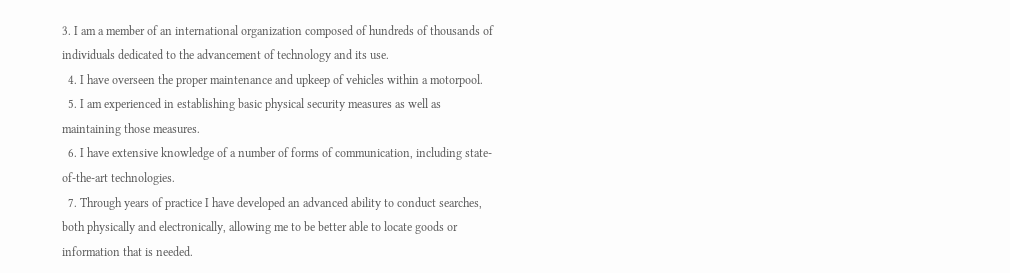3. I am a member of an international organization composed of hundreds of thousands of individuals dedicated to the advancement of technology and its use.
  4. I have overseen the proper maintenance and upkeep of vehicles within a motorpool.
  5. I am experienced in establishing basic physical security measures as well as maintaining those measures.
  6. I have extensive knowledge of a number of forms of communication, including state-of-the-art technologies.
  7. Through years of practice I have developed an advanced ability to conduct searches, both physically and electronically, allowing me to be better able to locate goods or information that is needed.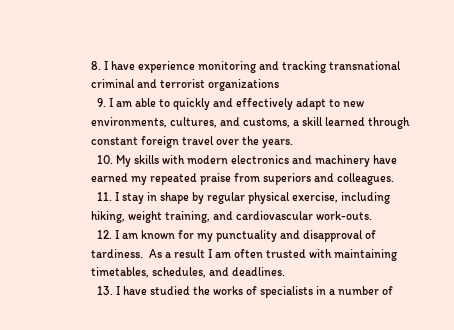8. I have experience monitoring and tracking transnational criminal and terrorist organizations
  9. I am able to quickly and effectively adapt to new environments, cultures, and customs, a skill learned through constant foreign travel over the years.
  10. My skills with modern electronics and machinery have earned my repeated praise from superiors and colleagues.
  11. I stay in shape by regular physical exercise, including hiking, weight training, and cardiovascular work-outs.
  12. I am known for my punctuality and disapproval of tardiness.  As a result I am often trusted with maintaining timetables, schedules, and deadlines.
  13. I have studied the works of specialists in a number of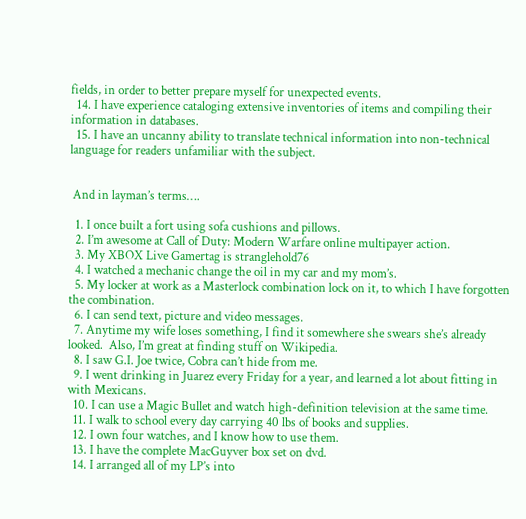fields, in order to better prepare myself for unexpected events.
  14. I have experience cataloging extensive inventories of items and compiling their information in databases.
  15. I have an uncanny ability to translate technical information into non-technical language for readers unfamiliar with the subject.


 And in layman’s terms….

  1. I once built a fort using sofa cushions and pillows.
  2. I’m awesome at Call of Duty: Modern Warfare online multipayer action.
  3. My XBOX Live Gamertag is stranglehold76
  4. I watched a mechanic change the oil in my car and my mom’s.
  5. My locker at work as a Masterlock combination lock on it, to which I have forgotten the combination.
  6. I can send text, picture and video messages.
  7. Anytime my wife loses something, I find it somewhere she swears she’s already looked.  Also, I’m great at finding stuff on Wikipedia.
  8. I saw G.I. Joe twice, Cobra can’t hide from me.
  9. I went drinking in Juarez every Friday for a year, and learned a lot about fitting in with Mexicans.
  10. I can use a Magic Bullet and watch high-definition television at the same time.
  11. I walk to school every day carrying 40 lbs of books and supplies.
  12. I own four watches, and I know how to use them.
  13. I have the complete MacGuyver box set on dvd.
  14. I arranged all of my LP’s into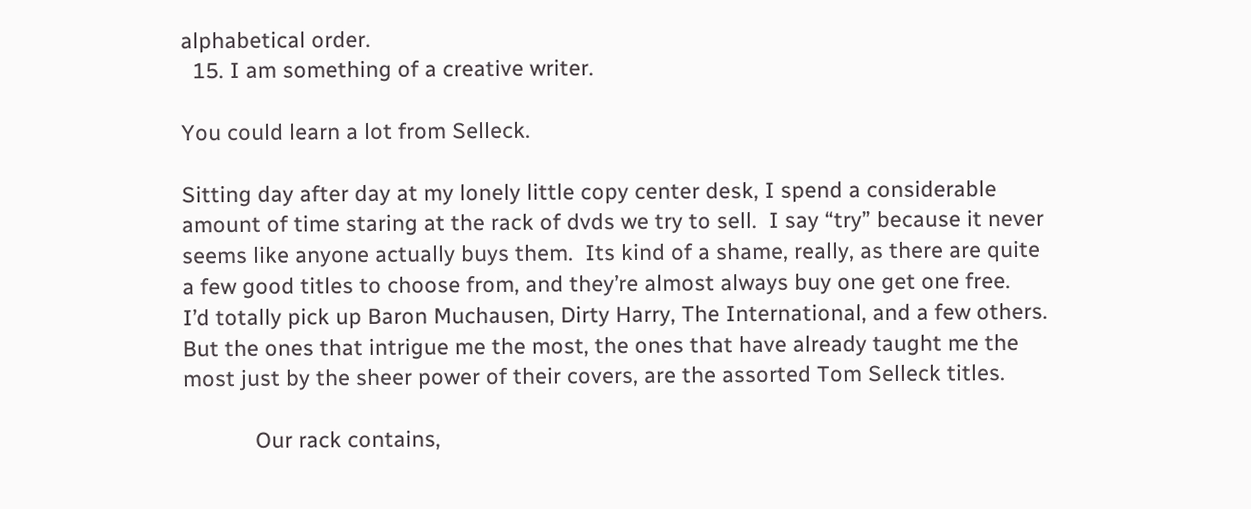alphabetical order.
  15. I am something of a creative writer.

You could learn a lot from Selleck.

Sitting day after day at my lonely little copy center desk, I spend a considerable amount of time staring at the rack of dvds we try to sell.  I say “try” because it never seems like anyone actually buys them.  Its kind of a shame, really, as there are quite a few good titles to choose from, and they’re almost always buy one get one free.  I’d totally pick up Baron Muchausen, Dirty Harry, The International, and a few others.  But the ones that intrigue me the most, the ones that have already taught me the most just by the sheer power of their covers, are the assorted Tom Selleck titles.

            Our rack contains,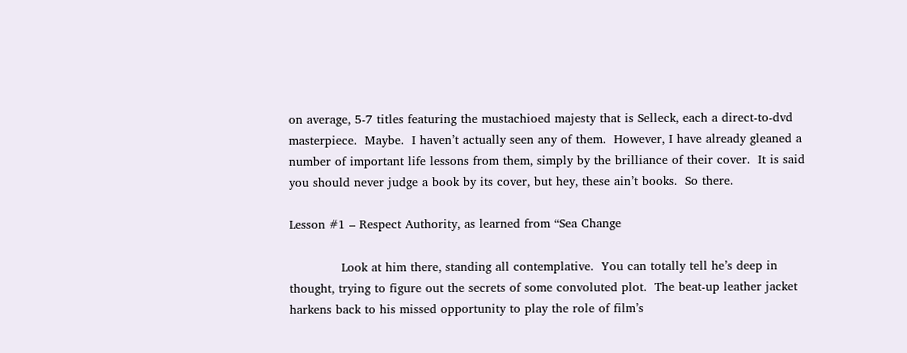on average, 5-7 titles featuring the mustachioed majesty that is Selleck, each a direct-to-dvd masterpiece.  Maybe.  I haven’t actually seen any of them.  However, I have already gleaned a number of important life lessons from them, simply by the brilliance of their cover.  It is said you should never judge a book by its cover, but hey, these ain’t books.  So there.

Lesson #1 – Respect Authority, as learned from “Sea Change

             Look at him there, standing all contemplative.  You can totally tell he’s deep in thought, trying to figure out the secrets of some convoluted plot.  The beat-up leather jacket harkens back to his missed opportunity to play the role of film’s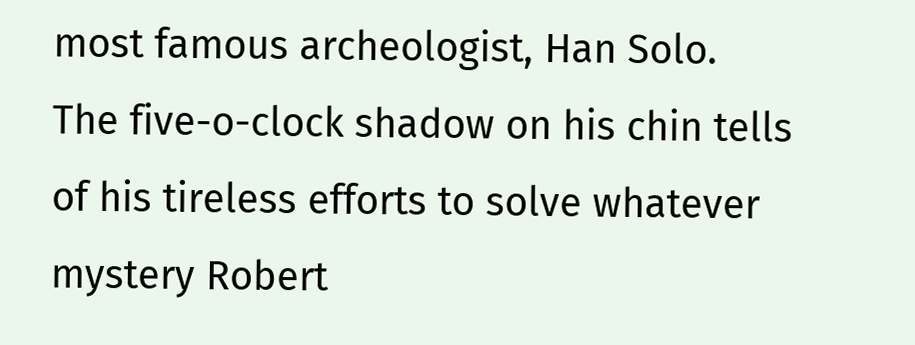most famous archeologist, Han Solo.  The five-o-clock shadow on his chin tells of his tireless efforts to solve whatever mystery Robert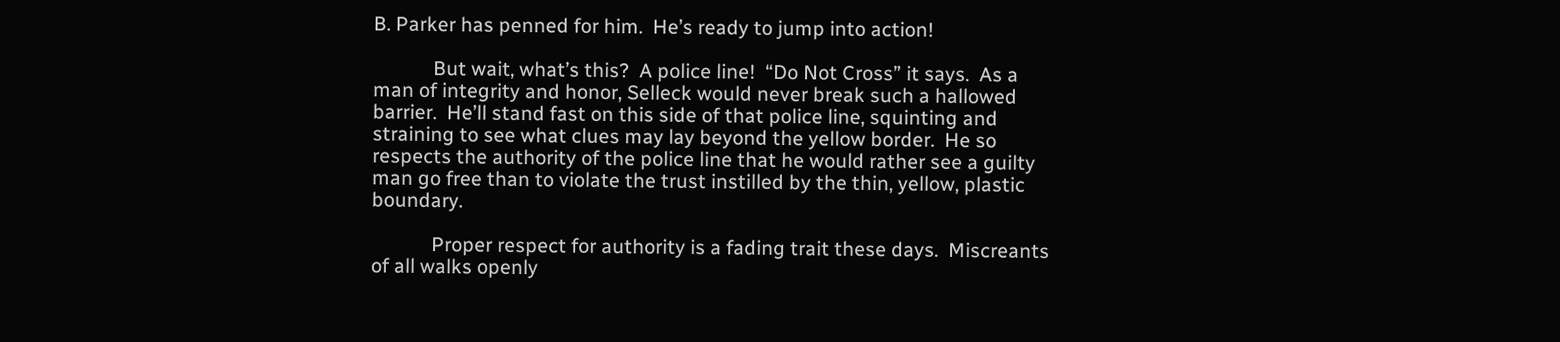B. Parker has penned for him.  He’s ready to jump into action!

            But wait, what’s this?  A police line!  “Do Not Cross” it says.  As a man of integrity and honor, Selleck would never break such a hallowed barrier.  He’ll stand fast on this side of that police line, squinting and straining to see what clues may lay beyond the yellow border.  He so respects the authority of the police line that he would rather see a guilty man go free than to violate the trust instilled by the thin, yellow, plastic boundary.

            Proper respect for authority is a fading trait these days.  Miscreants of all walks openly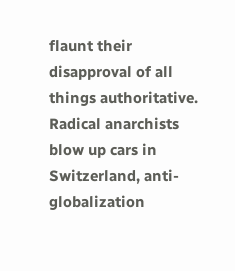flaunt their disapproval of all things authoritative.  Radical anarchists blow up cars in Switzerland, anti-globalization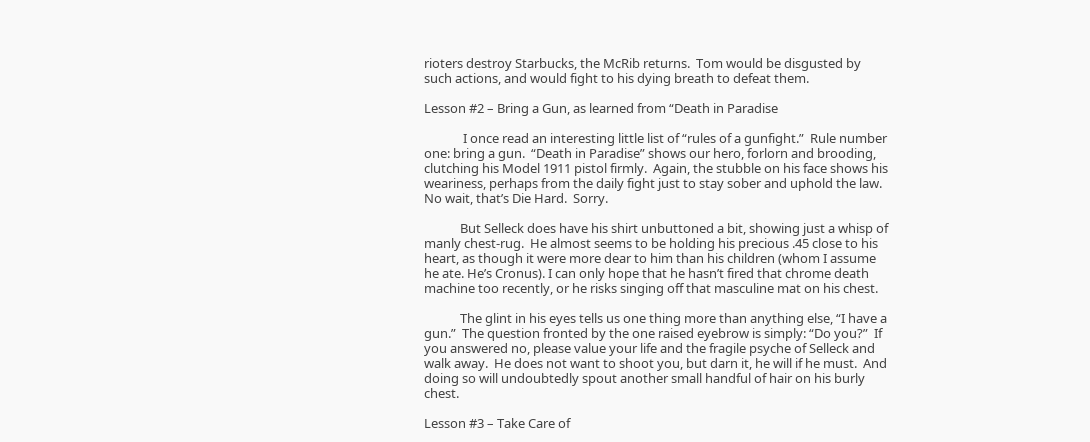rioters destroy Starbucks, the McRib returns.  Tom would be disgusted by such actions, and would fight to his dying breath to defeat them.

Lesson #2 – Bring a Gun, as learned from “Death in Paradise

             I once read an interesting little list of “rules of a gunfight.”  Rule number one: bring a gun.  “Death in Paradise” shows our hero, forlorn and brooding, clutching his Model 1911 pistol firmly.  Again, the stubble on his face shows his weariness, perhaps from the daily fight just to stay sober and uphold the law.  No wait, that’s Die Hard.  Sorry.

            But Selleck does have his shirt unbuttoned a bit, showing just a whisp of manly chest-rug.  He almost seems to be holding his precious .45 close to his heart, as though it were more dear to him than his children (whom I assume he ate. He’s Cronus). I can only hope that he hasn’t fired that chrome death machine too recently, or he risks singing off that masculine mat on his chest.

            The glint in his eyes tells us one thing more than anything else, “I have a gun.”  The question fronted by the one raised eyebrow is simply: “Do you?”  If you answered no, please value your life and the fragile psyche of Selleck and walk away.  He does not want to shoot you, but darn it, he will if he must.  And doing so will undoubtedly spout another small handful of hair on his burly chest.

Lesson #3 – Take Care of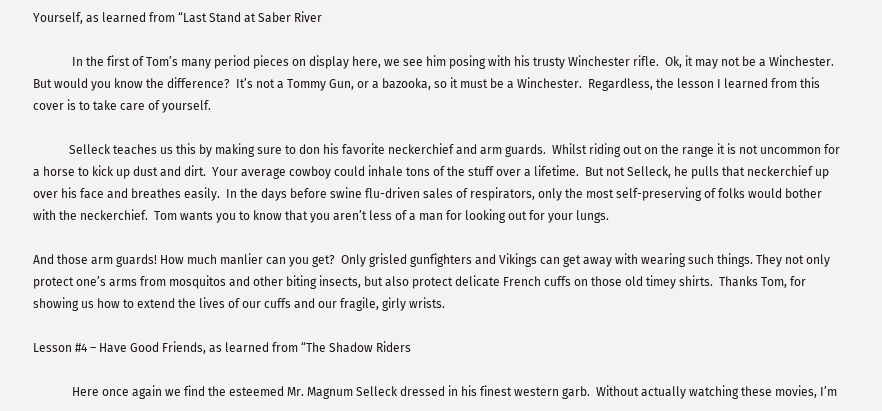Yourself, as learned from “Last Stand at Saber River

             In the first of Tom’s many period pieces on display here, we see him posing with his trusty Winchester rifle.  Ok, it may not be a Winchester.  But would you know the difference?  It’s not a Tommy Gun, or a bazooka, so it must be a Winchester.  Regardless, the lesson I learned from this cover is to take care of yourself.

            Selleck teaches us this by making sure to don his favorite neckerchief and arm guards.  Whilst riding out on the range it is not uncommon for a horse to kick up dust and dirt.  Your average cowboy could inhale tons of the stuff over a lifetime.  But not Selleck, he pulls that neckerchief up over his face and breathes easily.  In the days before swine flu-driven sales of respirators, only the most self-preserving of folks would bother with the neckerchief.  Tom wants you to know that you aren’t less of a man for looking out for your lungs.

And those arm guards! How much manlier can you get?  Only grisled gunfighters and Vikings can get away with wearing such things. They not only protect one’s arms from mosquitos and other biting insects, but also protect delicate French cuffs on those old timey shirts.  Thanks Tom, for showing us how to extend the lives of our cuffs and our fragile, girly wrists.

Lesson #4 – Have Good Friends, as learned from “The Shadow Riders

             Here once again we find the esteemed Mr. Magnum Selleck dressed in his finest western garb.  Without actually watching these movies, I’m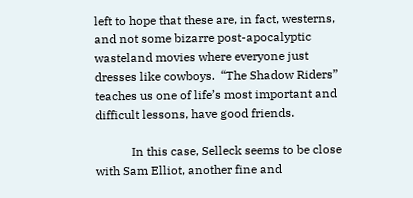left to hope that these are, in fact, westerns, and not some bizarre post-apocalyptic wasteland movies where everyone just dresses like cowboys.  “The Shadow Riders” teaches us one of life’s most important and difficult lessons, have good friends.

            In this case, Selleck seems to be close with Sam Elliot, another fine and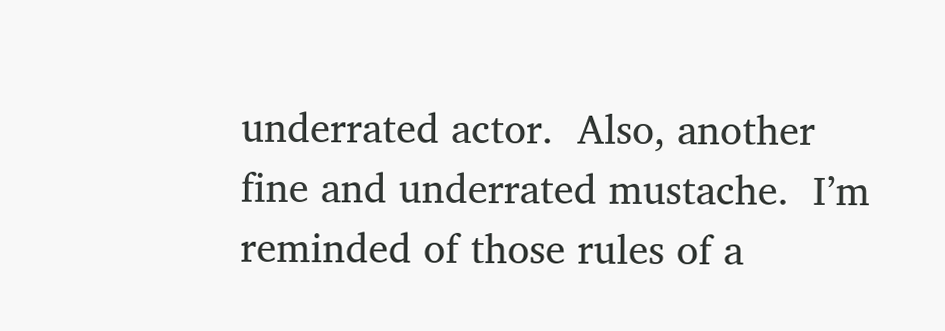underrated actor.  Also, another fine and underrated mustache.  I’m reminded of those rules of a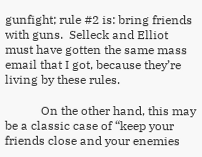gunfight; rule #2 is: bring friends with guns.  Selleck and Elliot must have gotten the same mass email that I got, because they’re living by these rules.

            On the other hand, this may be a classic case of “keep your friends close and your enemies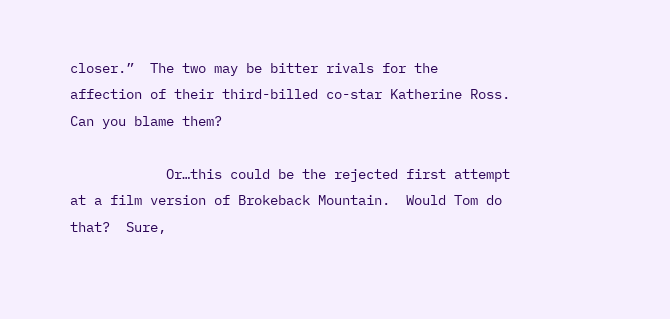closer.”  The two may be bitter rivals for the affection of their third-billed co-star Katherine Ross.  Can you blame them?

            Or…this could be the rejected first attempt at a film version of Brokeback Mountain.  Would Tom do that?  Sure,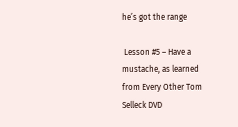he’s got the range

 Lesson #5 – Have a mustache, as learned from Every Other Tom Selleck DVD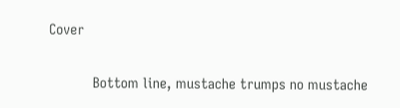Cover

           Bottom line, mustache trumps no mustache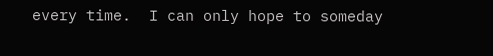every time.  I can only hope to someday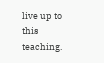live up to this teaching.